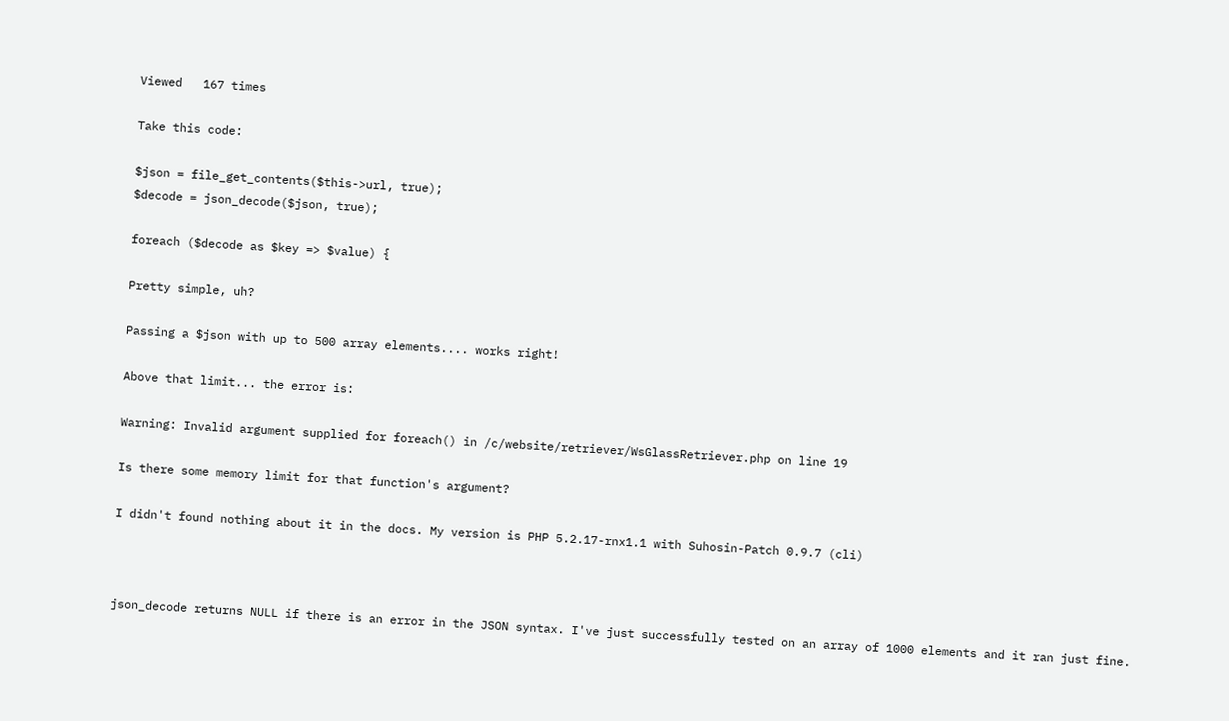Viewed   167 times

Take this code:

$json = file_get_contents($this->url, true);
$decode = json_decode($json, true);

foreach ($decode as $key => $value) {

Pretty simple, uh?

Passing a $json with up to 500 array elements.... works right!

Above that limit... the error is:

Warning: Invalid argument supplied for foreach() in /c/website/retriever/WsGlassRetriever.php on line 19

Is there some memory limit for that function's argument?

I didn't found nothing about it in the docs. My version is PHP 5.2.17-rnx1.1 with Suhosin-Patch 0.9.7 (cli)



json_decode returns NULL if there is an error in the JSON syntax. I've just successfully tested on an array of 1000 elements and it ran just fine.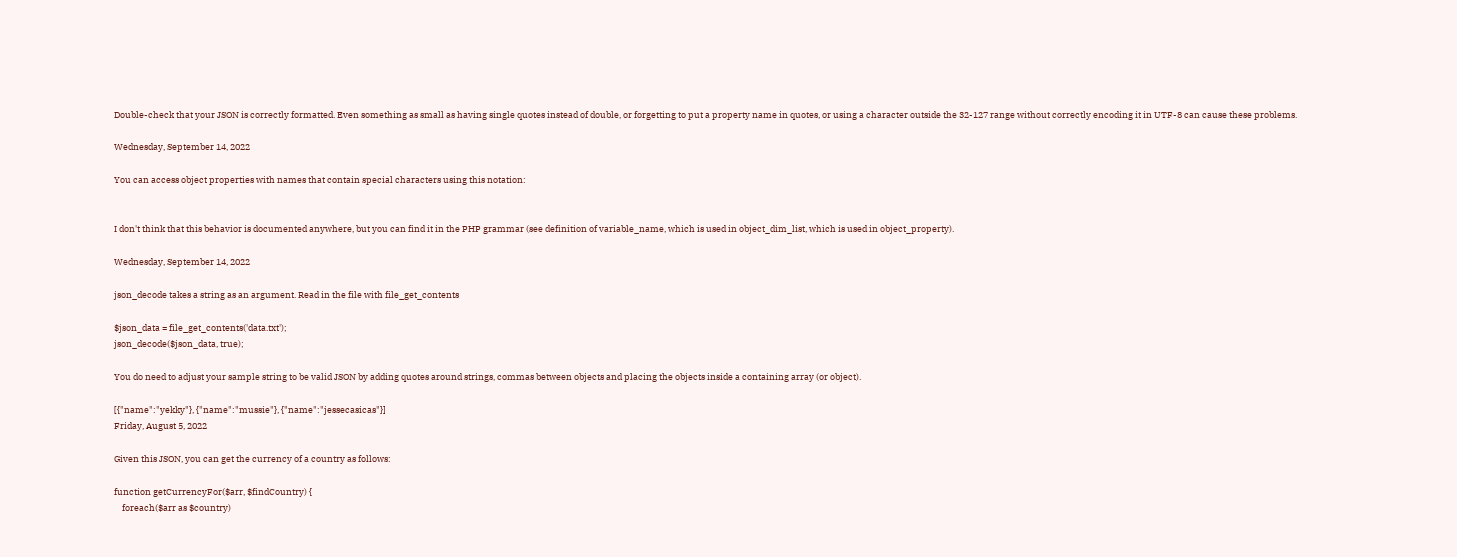Double-check that your JSON is correctly formatted. Even something as small as having single quotes instead of double, or forgetting to put a property name in quotes, or using a character outside the 32-127 range without correctly encoding it in UTF-8 can cause these problems.

Wednesday, September 14, 2022

You can access object properties with names that contain special characters using this notation:


I don't think that this behavior is documented anywhere, but you can find it in the PHP grammar (see definition of variable_name, which is used in object_dim_list, which is used in object_property).

Wednesday, September 14, 2022

json_decode takes a string as an argument. Read in the file with file_get_contents

$json_data = file_get_contents('data.txt');
json_decode($json_data, true);

You do need to adjust your sample string to be valid JSON by adding quotes around strings, commas between objects and placing the objects inside a containing array (or object).

[{"name":"yekky"}, {"name":"mussie"}, {"name":"jessecasicas"}]
Friday, August 5, 2022

Given this JSON, you can get the currency of a country as follows:

function getCurrencyFor($arr, $findCountry) {
    foreach($arr as $country)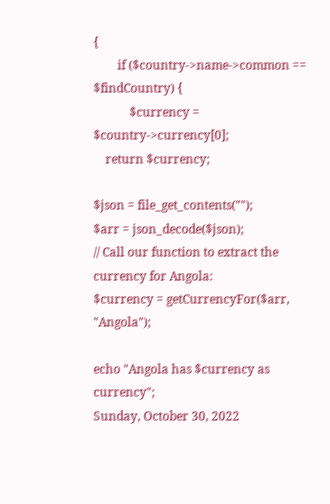{
        if ($country->name->common == $findCountry) {
            $currency = $country->currency[0];
    return $currency;

$json = file_get_contents("");
$arr = json_decode($json);
// Call our function to extract the currency for Angola:
$currency = getCurrencyFor($arr, "Angola");

echo "Angola has $currency as currency";
Sunday, October 30, 2022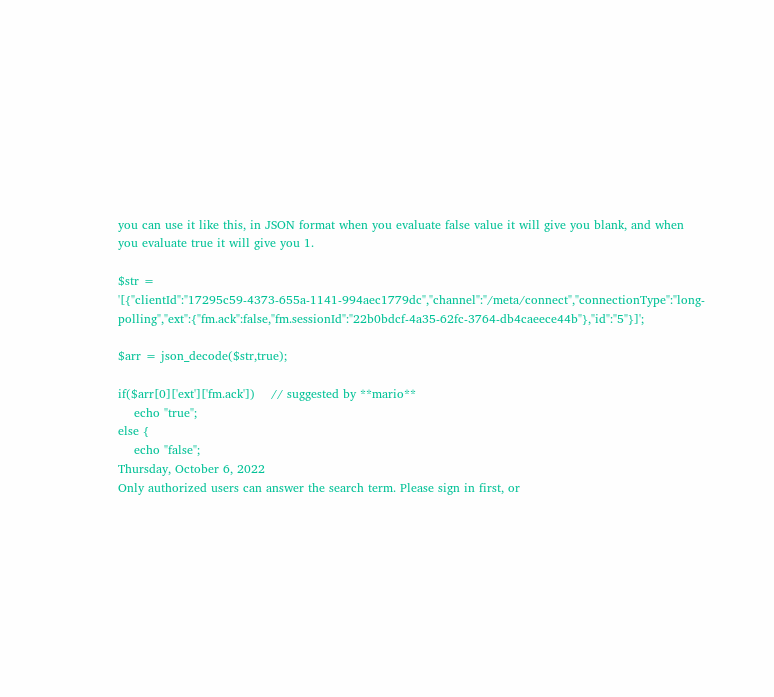you can use it like this, in JSON format when you evaluate false value it will give you blank, and when you evaluate true it will give you 1.

$str = '[{"clientId":"17295c59-4373-655a-1141-994aec1779dc","channel":"/meta/connect","connectionType":"long-polling","ext":{"fm.ack":false,"fm.sessionId":"22b0bdcf-4a35-62fc-3764-db4caeece44b"},"id":"5"}]';

$arr = json_decode($str,true);

if($arr[0]['ext']['fm.ack'])    // suggested by **mario**
    echo "true";
else {
    echo "false";
Thursday, October 6, 2022
Only authorized users can answer the search term. Please sign in first, or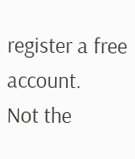register a free account.
Not the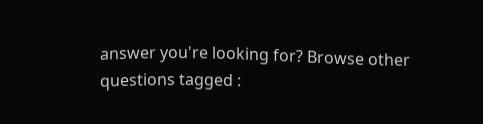answer you're looking for? Browse other questions tagged :